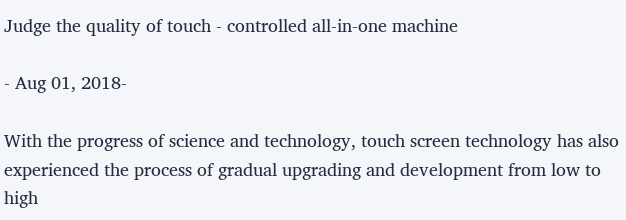Judge the quality of touch - controlled all-in-one machine

- Aug 01, 2018-

With the progress of science and technology, touch screen technology has also experienced the process of gradual upgrading and development from low to high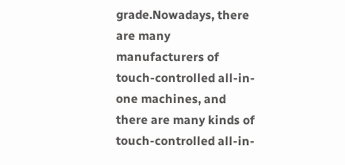grade.Nowadays, there are many manufacturers of touch-controlled all-in-one machines, and there are many kinds of touch-controlled all-in-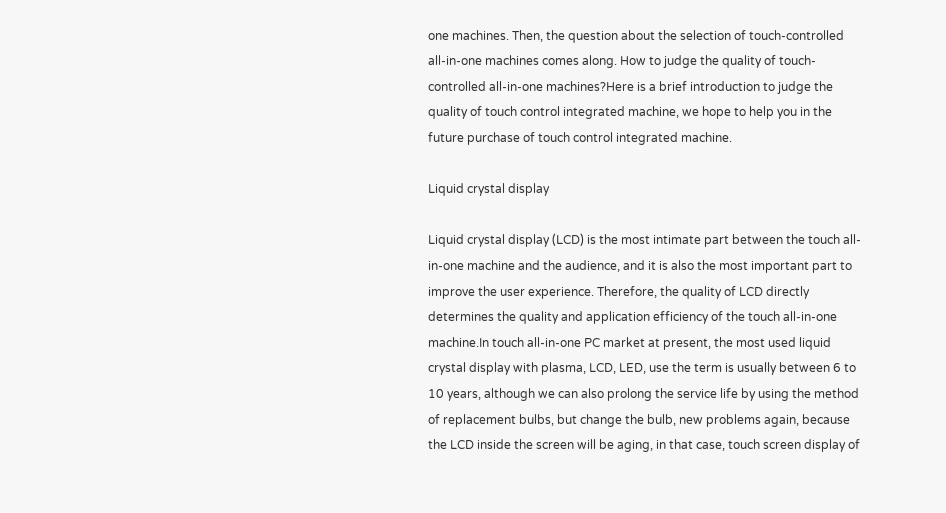one machines. Then, the question about the selection of touch-controlled all-in-one machines comes along. How to judge the quality of touch-controlled all-in-one machines?Here is a brief introduction to judge the quality of touch control integrated machine, we hope to help you in the future purchase of touch control integrated machine.

Liquid crystal display

Liquid crystal display (LCD) is the most intimate part between the touch all-in-one machine and the audience, and it is also the most important part to improve the user experience. Therefore, the quality of LCD directly determines the quality and application efficiency of the touch all-in-one machine.In touch all-in-one PC market at present, the most used liquid crystal display with plasma, LCD, LED, use the term is usually between 6 to 10 years, although we can also prolong the service life by using the method of replacement bulbs, but change the bulb, new problems again, because the LCD inside the screen will be aging, in that case, touch screen display of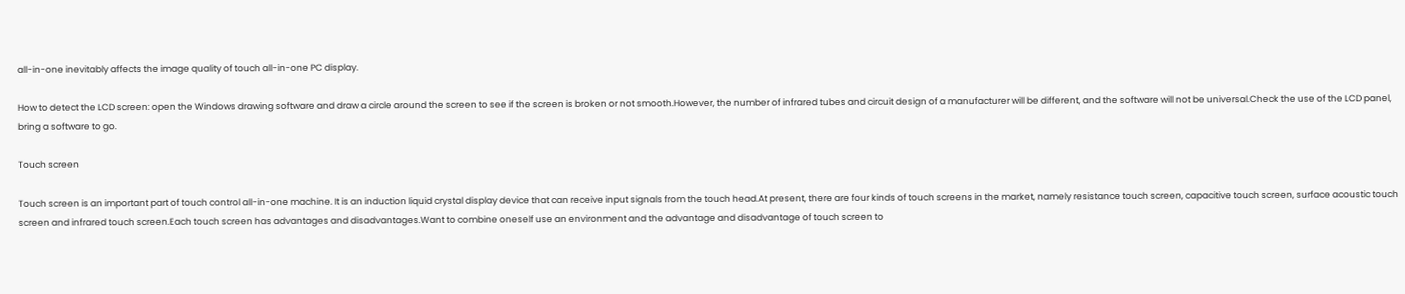all-in-one inevitably affects the image quality of touch all-in-one PC display.

How to detect the LCD screen: open the Windows drawing software and draw a circle around the screen to see if the screen is broken or not smooth.However, the number of infrared tubes and circuit design of a manufacturer will be different, and the software will not be universal.Check the use of the LCD panel, bring a software to go.

Touch screen

Touch screen is an important part of touch control all-in-one machine. It is an induction liquid crystal display device that can receive input signals from the touch head.At present, there are four kinds of touch screens in the market, namely resistance touch screen, capacitive touch screen, surface acoustic touch screen and infrared touch screen.Each touch screen has advantages and disadvantages.Want to combine oneself use an environment and the advantage and disadvantage of touch screen to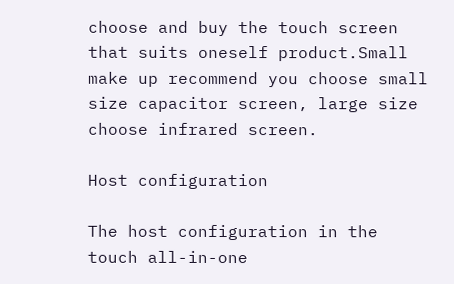choose and buy the touch screen that suits oneself product.Small make up recommend you choose small size capacitor screen, large size choose infrared screen.

Host configuration

The host configuration in the touch all-in-one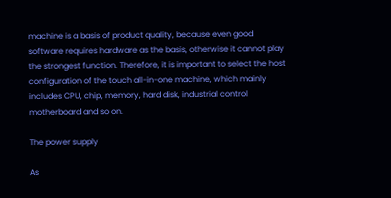machine is a basis of product quality, because even good software requires hardware as the basis, otherwise it cannot play the strongest function. Therefore, it is important to select the host configuration of the touch all-in-one machine, which mainly includes CPU, chip, memory, hard disk, industrial control motherboard and so on.

The power supply

As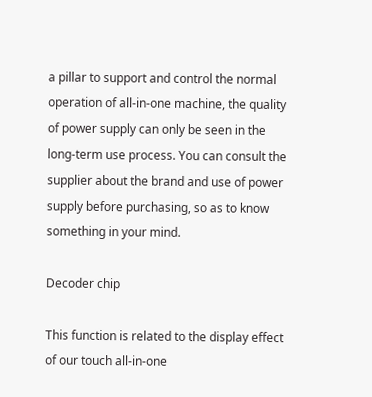a pillar to support and control the normal operation of all-in-one machine, the quality of power supply can only be seen in the long-term use process. You can consult the supplier about the brand and use of power supply before purchasing, so as to know something in your mind.

Decoder chip

This function is related to the display effect of our touch all-in-one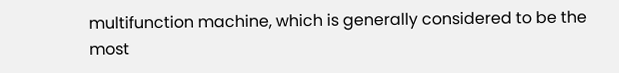multifunction machine, which is generally considered to be the most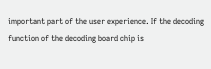important part of the user experience. If the decoding function of the decoding board chip is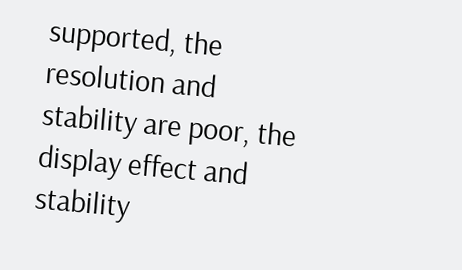supported, the resolution and stability are poor, the display effect and stability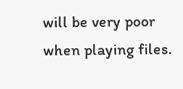will be very poor when playing files.